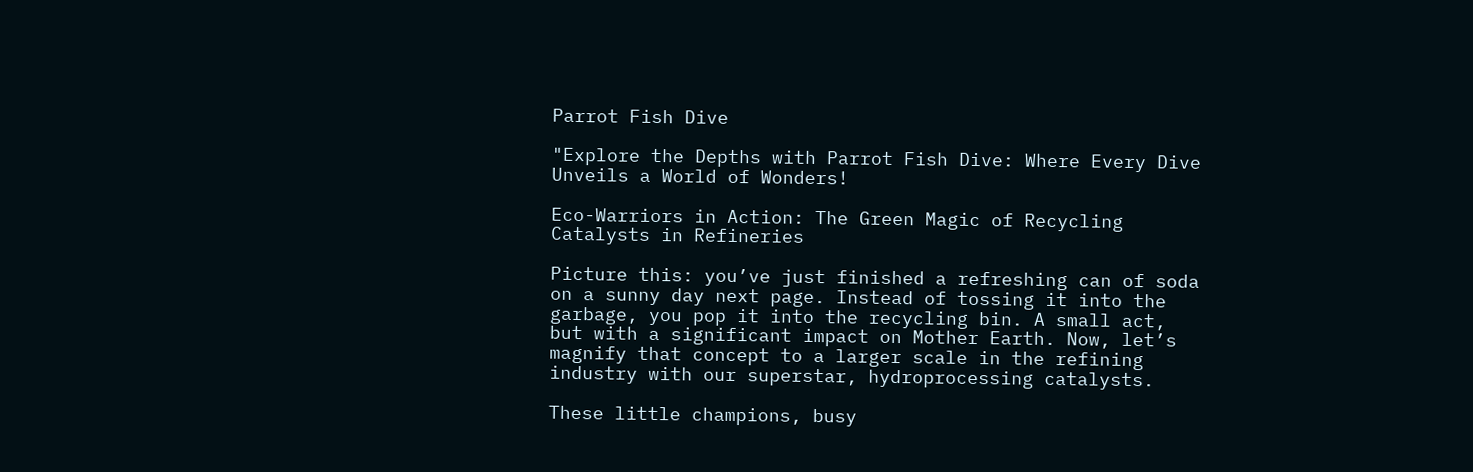Parrot Fish Dive

"Explore the Depths with Parrot Fish Dive: Where Every Dive Unveils a World of Wonders!

Eco-Warriors in Action: The Green Magic of Recycling Catalysts in Refineries

Picture this: you’ve just finished a refreshing can of soda on a sunny day next page. Instead of tossing it into the garbage, you pop it into the recycling bin. A small act, but with a significant impact on Mother Earth. Now, let’s magnify that concept to a larger scale in the refining industry with our superstar, hydroprocessing catalysts.

These little champions, busy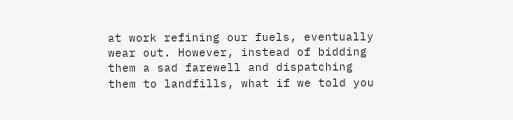at work refining our fuels, eventually wear out. However, instead of bidding them a sad farewell and dispatching them to landfills, what if we told you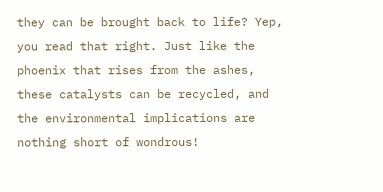they can be brought back to life? Yep, you read that right. Just like the phoenix that rises from the ashes, these catalysts can be recycled, and the environmental implications are nothing short of wondrous!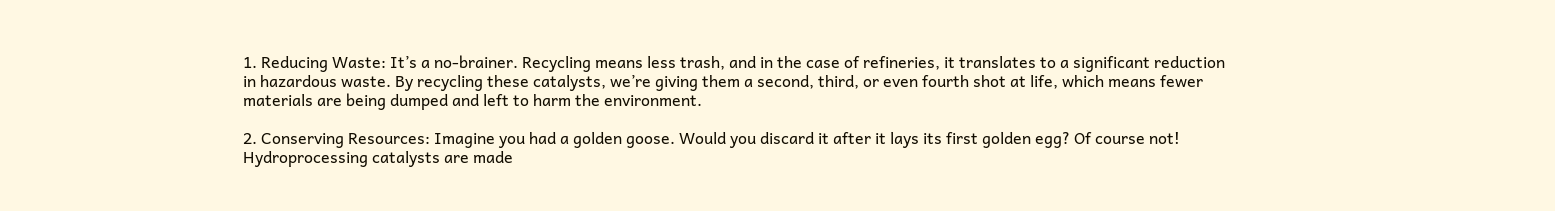1. Reducing Waste: It’s a no-brainer. Recycling means less trash, and in the case of refineries, it translates to a significant reduction in hazardous waste. By recycling these catalysts, we’re giving them a second, third, or even fourth shot at life, which means fewer materials are being dumped and left to harm the environment.

2. Conserving Resources: Imagine you had a golden goose. Would you discard it after it lays its first golden egg? Of course not! Hydroprocessing catalysts are made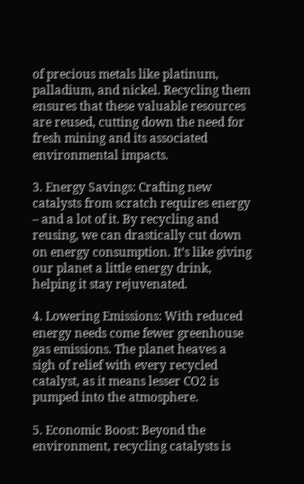of precious metals like platinum, palladium, and nickel. Recycling them ensures that these valuable resources are reused, cutting down the need for fresh mining and its associated environmental impacts.

3. Energy Savings: Crafting new catalysts from scratch requires energy – and a lot of it. By recycling and reusing, we can drastically cut down on energy consumption. It’s like giving our planet a little energy drink, helping it stay rejuvenated.

4. Lowering Emissions: With reduced energy needs come fewer greenhouse gas emissions. The planet heaves a sigh of relief with every recycled catalyst, as it means lesser CO2 is pumped into the atmosphere.

5. Economic Boost: Beyond the environment, recycling catalysts is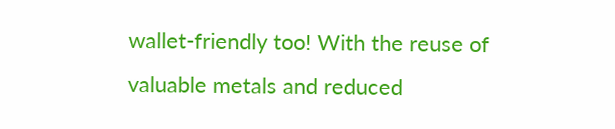wallet-friendly too! With the reuse of valuable metals and reduced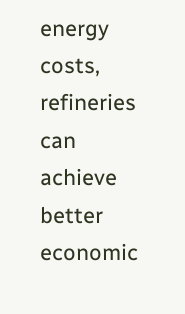energy costs, refineries can achieve better economic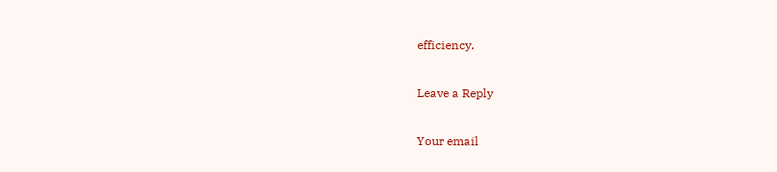efficiency.

Leave a Reply

Your email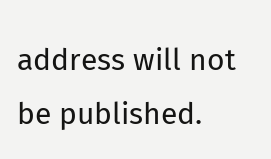address will not be published.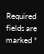Required fields are marked *